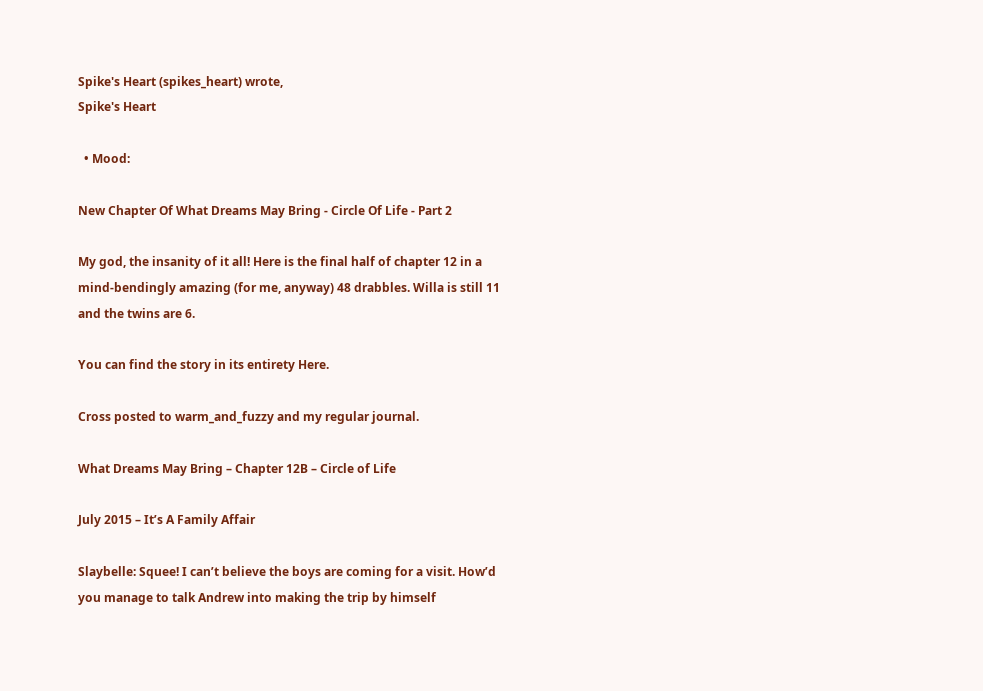Spike's Heart (spikes_heart) wrote,
Spike's Heart

  • Mood:

New Chapter Of What Dreams May Bring - Circle Of Life - Part 2

My god, the insanity of it all! Here is the final half of chapter 12 in a mind-bendingly amazing (for me, anyway) 48 drabbles. Willa is still 11 and the twins are 6.

You can find the story in its entirety Here.

Cross posted to warm_and_fuzzy and my regular journal.

What Dreams May Bring – Chapter 12B – Circle of Life

July 2015 – It’s A Family Affair

Slaybelle: Squee! I can’t believe the boys are coming for a visit. How’d you manage to talk Andrew into making the trip by himself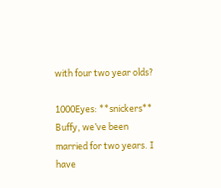with four two year olds?

1000Eyes: **snickers** Buffy, we’ve been married for two years. I have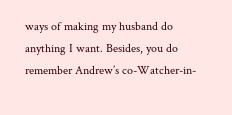ways of making my husband do anything I want. Besides, you do remember Andrew’s co-Watcher-in-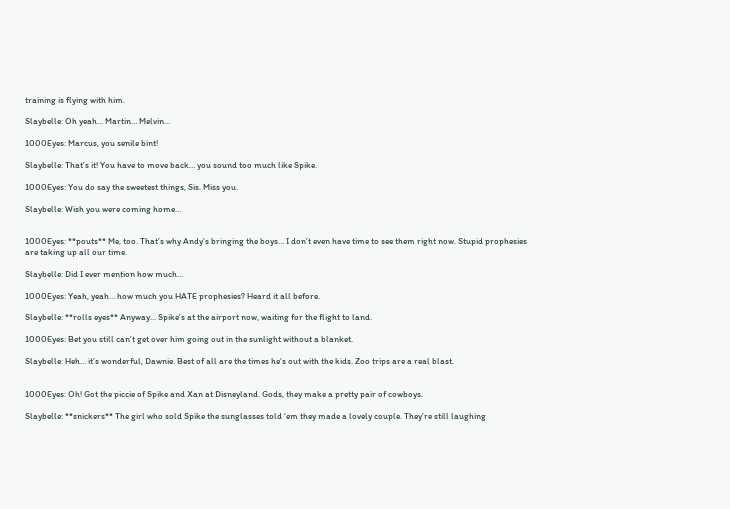training is flying with him.

Slaybelle: Oh yeah… Martin… Melvin…

1000Eyes: Marcus, you senile bint!

Slaybelle: That’s it! You have to move back… you sound too much like Spike.

1000Eyes: You do say the sweetest things, Sis. Miss you.

Slaybelle: Wish you were coming home…


1000Eyes: **pouts** Me, too. That’s why Andy’s bringing the boys… I don’t even have time to see them right now. Stupid prophesies are taking up all our time.

Slaybelle: Did I ever mention how much…

1000Eyes: Yeah, yeah… how much you HATE prophesies? Heard it all before.

Slaybelle: **rolls eyes** Anyway… Spike’s at the airport now, waiting for the flight to land.

1000Eyes: Bet you still can’t get over him going out in the sunlight without a blanket.

Slaybelle: Heh… it’s wonderful, Dawnie. Best of all are the times he’s out with the kids. Zoo trips are a real blast.


1000Eyes: Oh! Got the piccie of Spike and Xan at Disneyland. Gods, they make a pretty pair of cowboys.

Slaybelle: **snickers** The girl who sold Spike the sunglasses told ‘em they made a lovely couple. They’re still laughing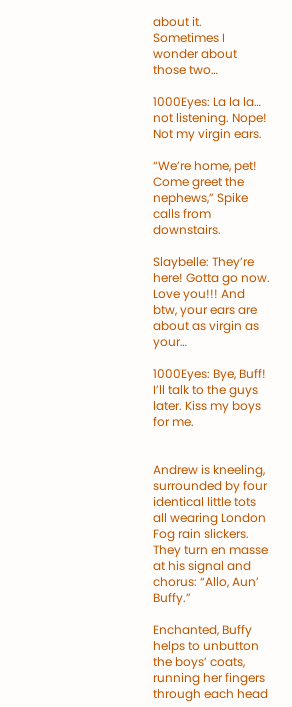about it. Sometimes I wonder about those two…

1000Eyes: La la la… not listening. Nope! Not my virgin ears.

“We’re home, pet! Come greet the nephews,” Spike calls from downstairs.

Slaybelle: They’re here! Gotta go now. Love you!!! And btw, your ears are about as virgin as your…

1000Eyes: Bye, Buff! I’ll talk to the guys later. Kiss my boys for me.


Andrew is kneeling, surrounded by four identical little tots all wearing London Fog rain slickers. They turn en masse at his signal and chorus: “Allo, Aun’ Buffy.”

Enchanted, Buffy helps to unbutton the boys’ coats, running her fingers through each head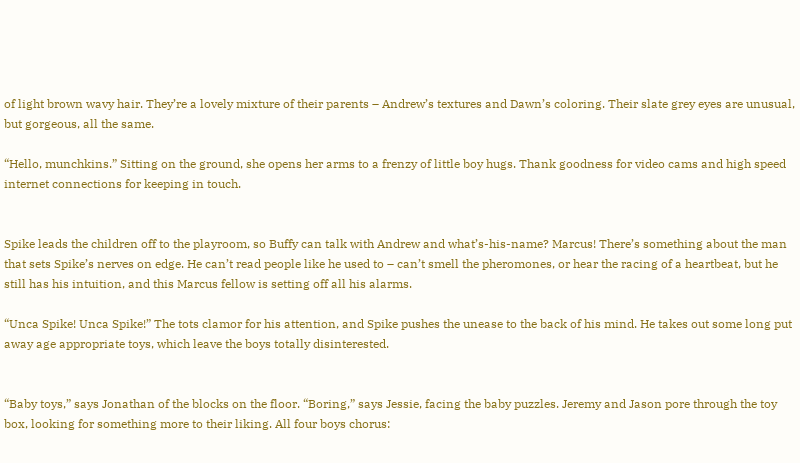of light brown wavy hair. They’re a lovely mixture of their parents – Andrew’s textures and Dawn’s coloring. Their slate grey eyes are unusual, but gorgeous, all the same.

“Hello, munchkins.” Sitting on the ground, she opens her arms to a frenzy of little boy hugs. Thank goodness for video cams and high speed internet connections for keeping in touch.


Spike leads the children off to the playroom, so Buffy can talk with Andrew and what’s-his-name? Marcus! There’s something about the man that sets Spike’s nerves on edge. He can’t read people like he used to – can’t smell the pheromones, or hear the racing of a heartbeat, but he still has his intuition, and this Marcus fellow is setting off all his alarms.

“Unca Spike! Unca Spike!” The tots clamor for his attention, and Spike pushes the unease to the back of his mind. He takes out some long put away age appropriate toys, which leave the boys totally disinterested.


“Baby toys,” says Jonathan of the blocks on the floor. “Boring,” says Jessie, facing the baby puzzles. Jeremy and Jason pore through the toy box, looking for something more to their liking. All four boys chorus: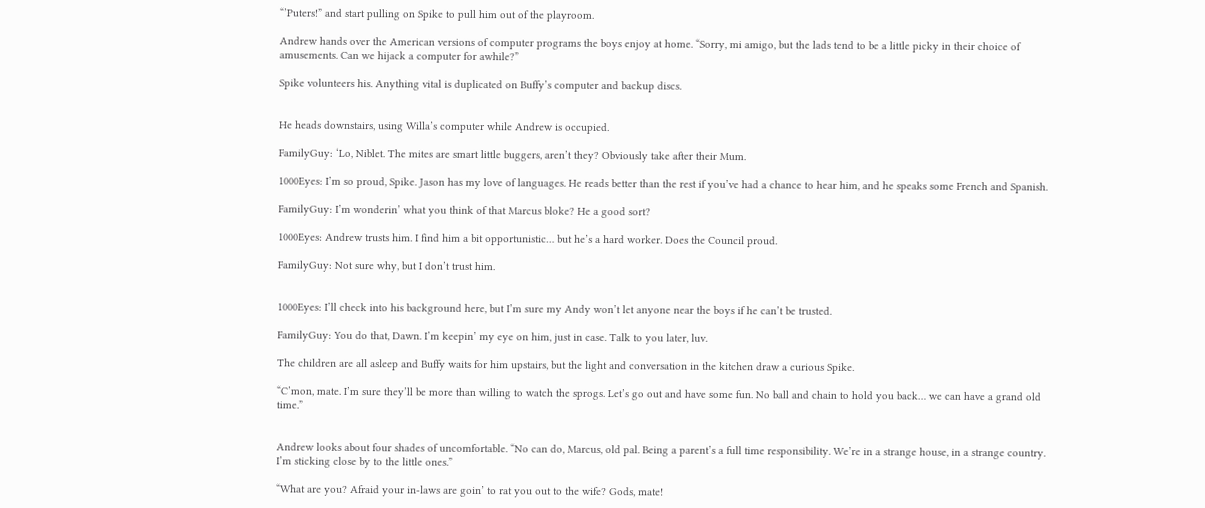“’Puters!” and start pulling on Spike to pull him out of the playroom.

Andrew hands over the American versions of computer programs the boys enjoy at home. “Sorry, mi amigo, but the lads tend to be a little picky in their choice of amusements. Can we hijack a computer for awhile?”

Spike volunteers his. Anything vital is duplicated on Buffy’s computer and backup discs.


He heads downstairs, using Willa’s computer while Andrew is occupied.

FamilyGuy: ‘Lo, Niblet. The mites are smart little buggers, aren’t they? Obviously take after their Mum.

1000Eyes: I’m so proud, Spike. Jason has my love of languages. He reads better than the rest if you’ve had a chance to hear him, and he speaks some French and Spanish.

FamilyGuy: I’m wonderin’ what you think of that Marcus bloke? He a good sort?

1000Eyes: Andrew trusts him. I find him a bit opportunistic… but he’s a hard worker. Does the Council proud.

FamilyGuy: Not sure why, but I don’t trust him.


1000Eyes: I’ll check into his background here, but I’m sure my Andy won’t let anyone near the boys if he can’t be trusted.

FamilyGuy: You do that, Dawn. I’m keepin’ my eye on him, just in case. Talk to you later, luv.

The children are all asleep and Buffy waits for him upstairs, but the light and conversation in the kitchen draw a curious Spike.

“C’mon, mate. I’m sure they’ll be more than willing to watch the sprogs. Let’s go out and have some fun. No ball and chain to hold you back… we can have a grand old time.”


Andrew looks about four shades of uncomfortable. “No can do, Marcus, old pal. Being a parent’s a full time responsibility. We’re in a strange house, in a strange country. I’m sticking close by to the little ones.”

“What are you? Afraid your in-laws are goin’ to rat you out to the wife? Gods, mate!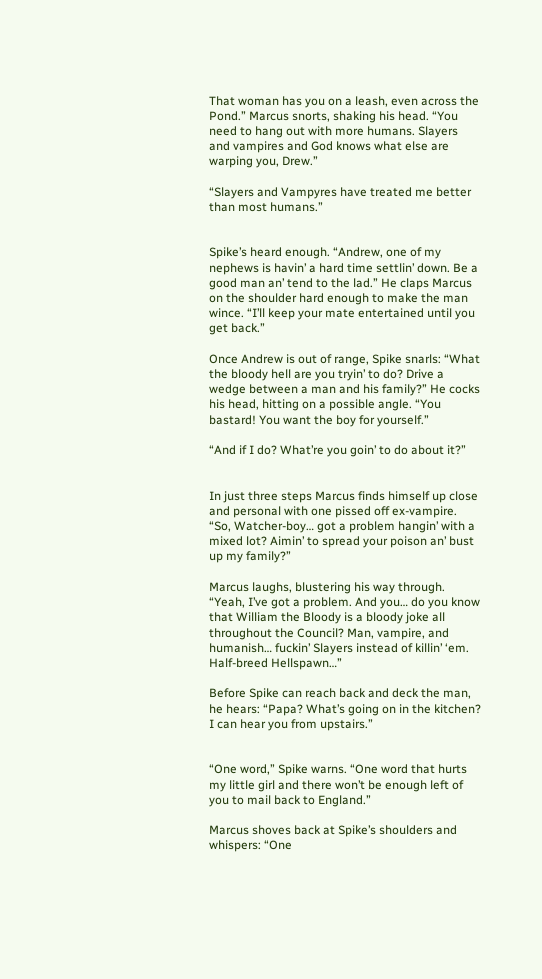That woman has you on a leash, even across the Pond.” Marcus snorts, shaking his head. “You need to hang out with more humans. Slayers and vampires and God knows what else are warping you, Drew.”

“Slayers and Vampyres have treated me better than most humans.”


Spike’s heard enough. “Andrew, one of my nephews is havin’ a hard time settlin’ down. Be a good man an’ tend to the lad.” He claps Marcus on the shoulder hard enough to make the man wince. “I’ll keep your mate entertained until you get back.”

Once Andrew is out of range, Spike snarls: “What the bloody hell are you tryin’ to do? Drive a wedge between a man and his family?” He cocks his head, hitting on a possible angle. “You bastard! You want the boy for yourself.”

“And if I do? What’re you goin’ to do about it?”


In just three steps Marcus finds himself up close and personal with one pissed off ex-vampire. “So, Watcher-boy… got a problem hangin’ with a mixed lot? Aimin’ to spread your poison an’ bust up my family?”

Marcus laughs, blustering his way through. “Yeah, I’ve got a problem. And you… do you know that William the Bloody is a bloody joke all throughout the Council? Man, vampire, and humanish… fuckin’ Slayers instead of killin’ ‘em. Half-breed Hellspawn…”

Before Spike can reach back and deck the man, he hears: “Papa? What’s going on in the kitchen? I can hear you from upstairs.”


“One word,” Spike warns. “One word that hurts my little girl and there won’t be enough left of you to mail back to England.”

Marcus shoves back at Spike’s shoulders and whispers: “One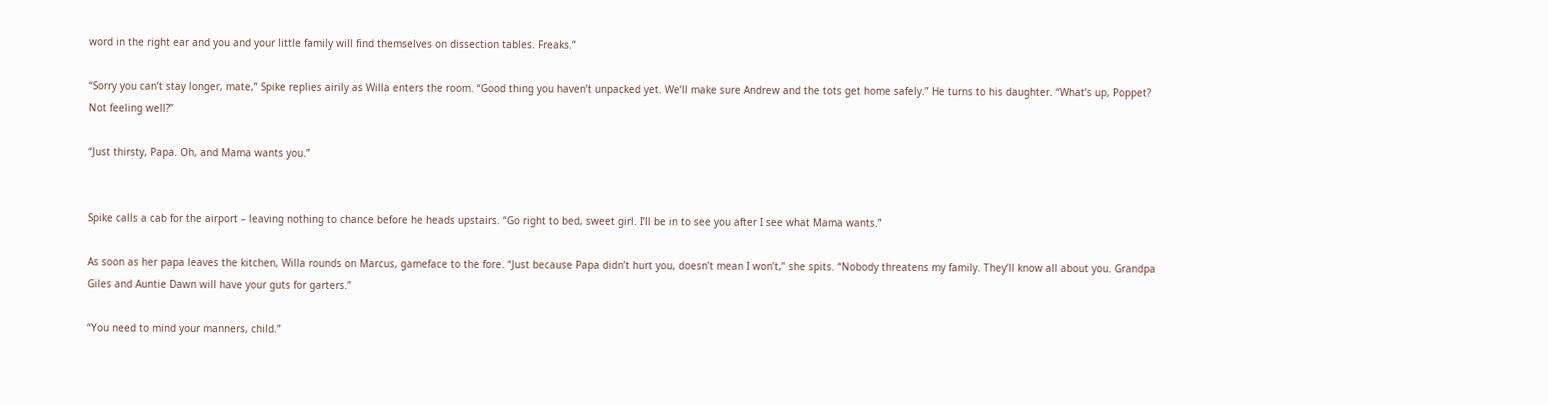word in the right ear and you and your little family will find themselves on dissection tables. Freaks.”

“Sorry you can’t stay longer, mate,” Spike replies airily as Willa enters the room. “Good thing you haven’t unpacked yet. We’ll make sure Andrew and the tots get home safely.” He turns to his daughter. “What’s up, Poppet? Not feeling well?”

“Just thirsty, Papa. Oh, and Mama wants you.”


Spike calls a cab for the airport – leaving nothing to chance before he heads upstairs. “Go right to bed, sweet girl. I’ll be in to see you after I see what Mama wants.”

As soon as her papa leaves the kitchen, Willa rounds on Marcus, gameface to the fore. “Just because Papa didn’t hurt you, doesn’t mean I won’t,” she spits. “Nobody threatens my family. They’ll know all about you. Grandpa Giles and Auntie Dawn will have your guts for garters.”

“You need to mind your manners, child.”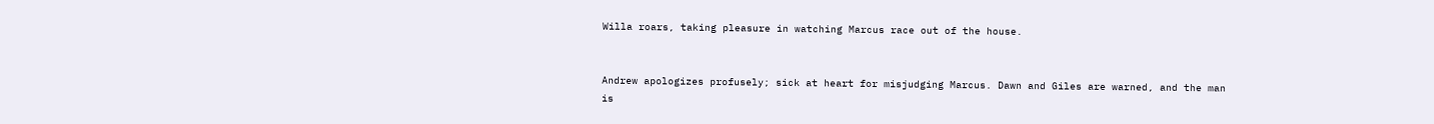Willa roars, taking pleasure in watching Marcus race out of the house.


Andrew apologizes profusely; sick at heart for misjudging Marcus. Dawn and Giles are warned, and the man is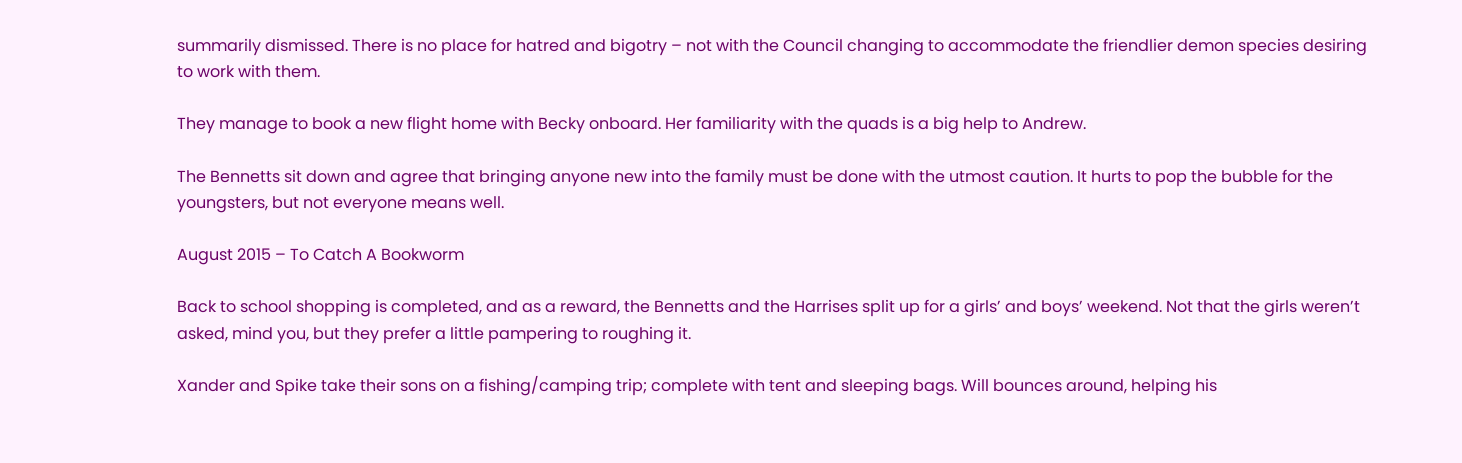summarily dismissed. There is no place for hatred and bigotry – not with the Council changing to accommodate the friendlier demon species desiring to work with them.

They manage to book a new flight home with Becky onboard. Her familiarity with the quads is a big help to Andrew.

The Bennetts sit down and agree that bringing anyone new into the family must be done with the utmost caution. It hurts to pop the bubble for the youngsters, but not everyone means well.

August 2015 – To Catch A Bookworm

Back to school shopping is completed, and as a reward, the Bennetts and the Harrises split up for a girls’ and boys’ weekend. Not that the girls weren’t asked, mind you, but they prefer a little pampering to roughing it.

Xander and Spike take their sons on a fishing/camping trip; complete with tent and sleeping bags. Will bounces around, helping his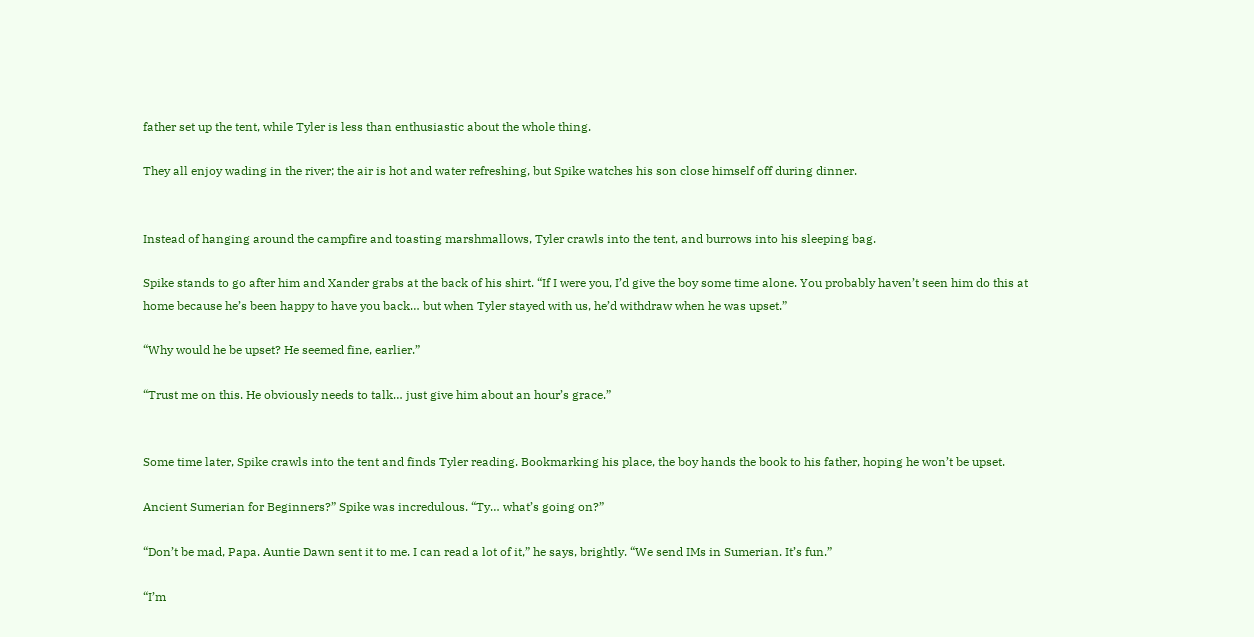father set up the tent, while Tyler is less than enthusiastic about the whole thing.

They all enjoy wading in the river; the air is hot and water refreshing, but Spike watches his son close himself off during dinner.


Instead of hanging around the campfire and toasting marshmallows, Tyler crawls into the tent, and burrows into his sleeping bag.

Spike stands to go after him and Xander grabs at the back of his shirt. “If I were you, I’d give the boy some time alone. You probably haven’t seen him do this at home because he’s been happy to have you back… but when Tyler stayed with us, he’d withdraw when he was upset.”

“Why would he be upset? He seemed fine, earlier.”

“Trust me on this. He obviously needs to talk… just give him about an hour’s grace.”


Some time later, Spike crawls into the tent and finds Tyler reading. Bookmarking his place, the boy hands the book to his father, hoping he won’t be upset.

Ancient Sumerian for Beginners?” Spike was incredulous. “Ty… what’s going on?”

“Don’t be mad, Papa. Auntie Dawn sent it to me. I can read a lot of it,” he says, brightly. “We send IMs in Sumerian. It’s fun.”

“I’m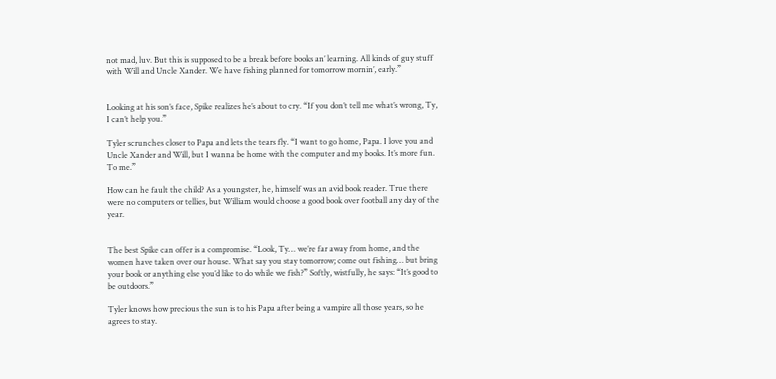not mad, luv. But this is supposed to be a break before books an’ learning. All kinds of guy stuff with Will and Uncle Xander. We have fishing planned for tomorrow mornin’, early.”


Looking at his son’s face, Spike realizes he’s about to cry. “If you don’t tell me what’s wrong, Ty, I can’t help you.”

Tyler scrunches closer to Papa and lets the tears fly. “I want to go home, Papa. I love you and Uncle Xander and Will, but I wanna be home with the computer and my books. It’s more fun. To me.”

How can he fault the child? As a youngster, he, himself was an avid book reader. True there were no computers or tellies, but William would choose a good book over football any day of the year.


The best Spike can offer is a compromise. “Look, Ty… we’re far away from home, and the women have taken over our house. What say you stay tomorrow; come out fishing… but bring your book or anything else you’d like to do while we fish?” Softly, wistfully, he says: “It’s good to be outdoors.”

Tyler knows how precious the sun is to his Papa after being a vampire all those years, so he agrees to stay.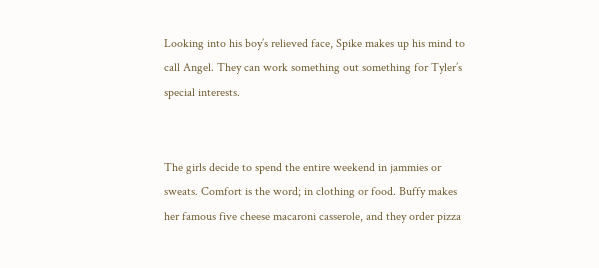Looking into his boy’s relieved face, Spike makes up his mind to call Angel. They can work something out something for Tyler’s special interests.


The girls decide to spend the entire weekend in jammies or sweats. Comfort is the word; in clothing or food. Buffy makes her famous five cheese macaroni casserole, and they order pizza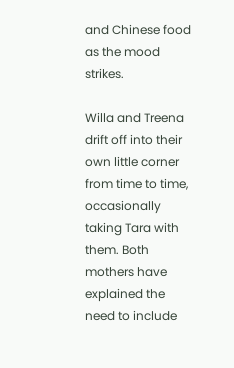and Chinese food as the mood strikes.

Willa and Treena drift off into their own little corner from time to time, occasionally taking Tara with them. Both mothers have explained the need to include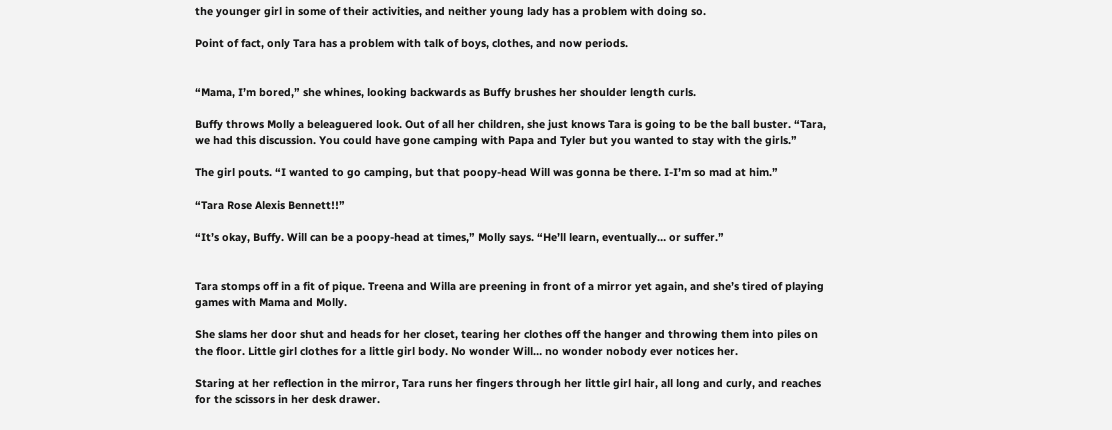the younger girl in some of their activities, and neither young lady has a problem with doing so.

Point of fact, only Tara has a problem with talk of boys, clothes, and now periods.


“Mama, I’m bored,” she whines, looking backwards as Buffy brushes her shoulder length curls.

Buffy throws Molly a beleaguered look. Out of all her children, she just knows Tara is going to be the ball buster. “Tara, we had this discussion. You could have gone camping with Papa and Tyler but you wanted to stay with the girls.”

The girl pouts. “I wanted to go camping, but that poopy-head Will was gonna be there. I-I’m so mad at him.”

“Tara Rose Alexis Bennett!!”

“It’s okay, Buffy. Will can be a poopy-head at times,” Molly says. “He’ll learn, eventually… or suffer.”


Tara stomps off in a fit of pique. Treena and Willa are preening in front of a mirror yet again, and she’s tired of playing games with Mama and Molly.

She slams her door shut and heads for her closet, tearing her clothes off the hanger and throwing them into piles on the floor. Little girl clothes for a little girl body. No wonder Will… no wonder nobody ever notices her.

Staring at her reflection in the mirror, Tara runs her fingers through her little girl hair, all long and curly, and reaches for the scissors in her desk drawer.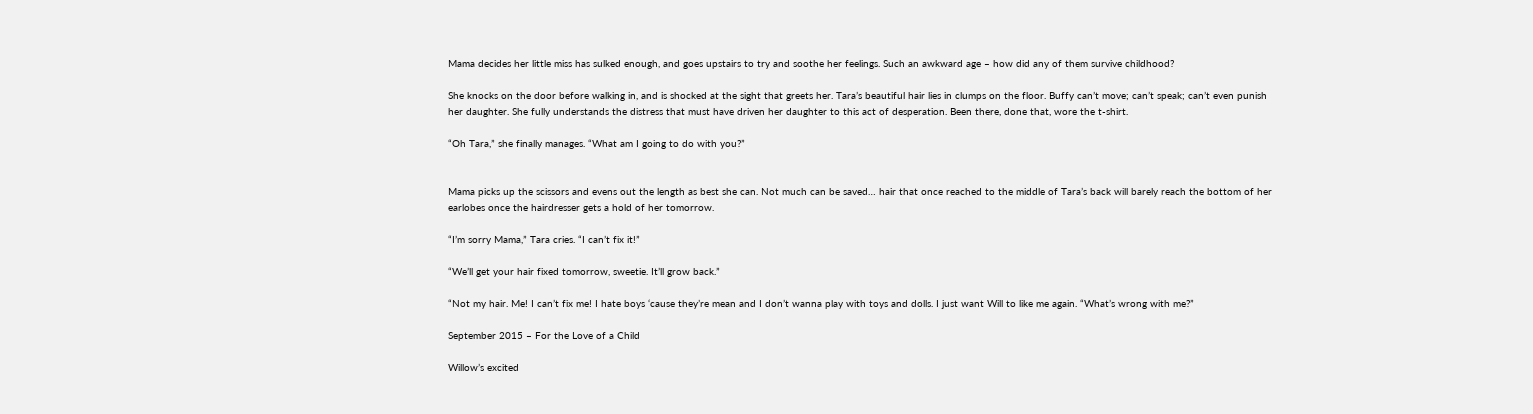Mama decides her little miss has sulked enough, and goes upstairs to try and soothe her feelings. Such an awkward age – how did any of them survive childhood?

She knocks on the door before walking in, and is shocked at the sight that greets her. Tara’s beautiful hair lies in clumps on the floor. Buffy can’t move; can’t speak; can’t even punish her daughter. She fully understands the distress that must have driven her daughter to this act of desperation. Been there, done that, wore the t-shirt.

“Oh Tara,” she finally manages. “What am I going to do with you?”


Mama picks up the scissors and evens out the length as best she can. Not much can be saved… hair that once reached to the middle of Tara’s back will barely reach the bottom of her earlobes once the hairdresser gets a hold of her tomorrow.

“I’m sorry Mama,” Tara cries. “I can’t fix it!”

“We’ll get your hair fixed tomorrow, sweetie. It’ll grow back.”

“Not my hair. Me! I can’t fix me! I hate boys ‘cause they’re mean and I don’t wanna play with toys and dolls. I just want Will to like me again. “What’s wrong with me?”

September 2015 – For the Love of a Child

Willow’s excited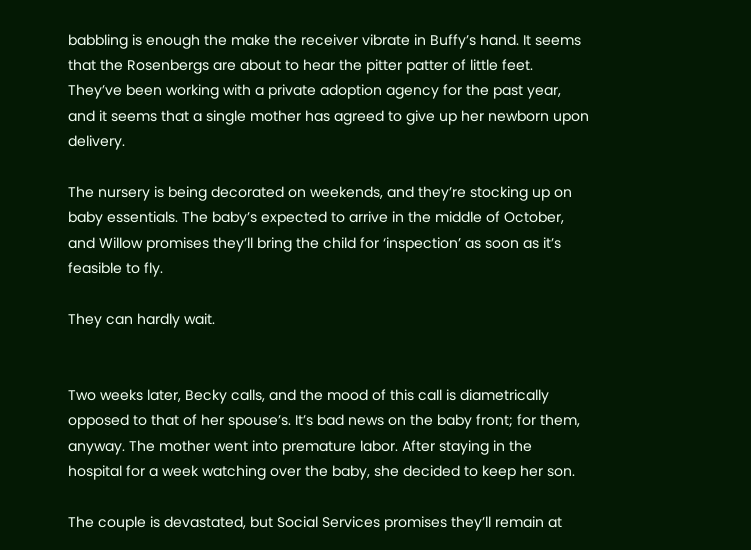babbling is enough the make the receiver vibrate in Buffy’s hand. It seems that the Rosenbergs are about to hear the pitter patter of little feet. They’ve been working with a private adoption agency for the past year, and it seems that a single mother has agreed to give up her newborn upon delivery.

The nursery is being decorated on weekends, and they’re stocking up on baby essentials. The baby’s expected to arrive in the middle of October, and Willow promises they’ll bring the child for ‘inspection’ as soon as it’s feasible to fly.

They can hardly wait.


Two weeks later, Becky calls, and the mood of this call is diametrically opposed to that of her spouse’s. It’s bad news on the baby front; for them, anyway. The mother went into premature labor. After staying in the hospital for a week watching over the baby, she decided to keep her son.

The couple is devastated, but Social Services promises they’ll remain at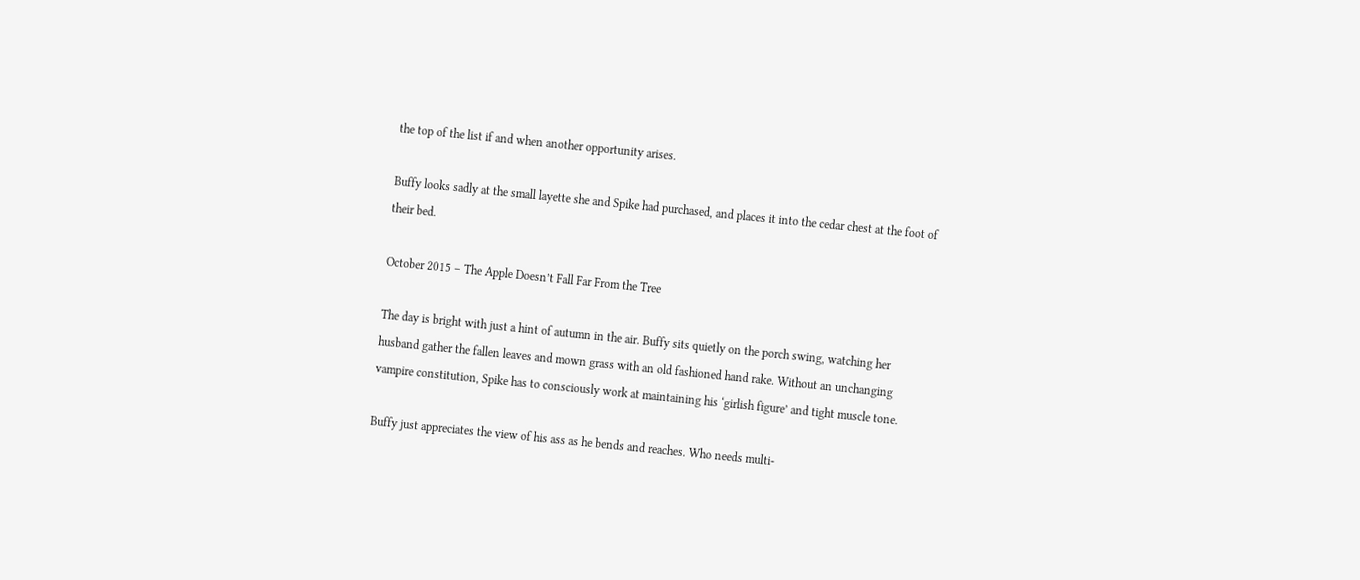the top of the list if and when another opportunity arises.

Buffy looks sadly at the small layette she and Spike had purchased, and places it into the cedar chest at the foot of their bed.

October 2015 – The Apple Doesn’t Fall Far From the Tree

The day is bright with just a hint of autumn in the air. Buffy sits quietly on the porch swing, watching her husband gather the fallen leaves and mown grass with an old fashioned hand rake. Without an unchanging vampire constitution, Spike has to consciously work at maintaining his ‘girlish figure’ and tight muscle tone.

Buffy just appreciates the view of his ass as he bends and reaches. Who needs multi-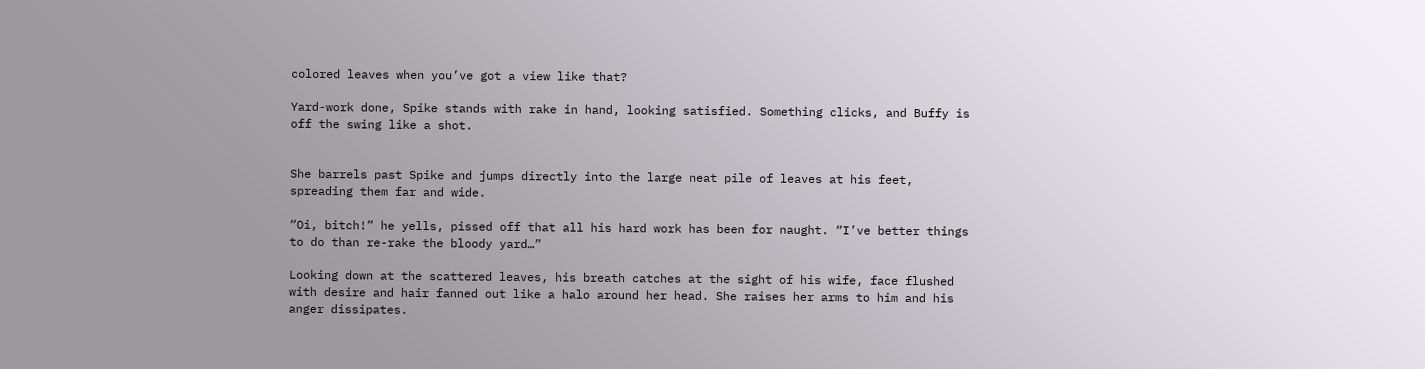colored leaves when you’ve got a view like that?

Yard-work done, Spike stands with rake in hand, looking satisfied. Something clicks, and Buffy is off the swing like a shot.


She barrels past Spike and jumps directly into the large neat pile of leaves at his feet, spreading them far and wide.

“Oi, bitch!” he yells, pissed off that all his hard work has been for naught. “I’ve better things to do than re-rake the bloody yard…”

Looking down at the scattered leaves, his breath catches at the sight of his wife, face flushed with desire and hair fanned out like a halo around her head. She raises her arms to him and his anger dissipates.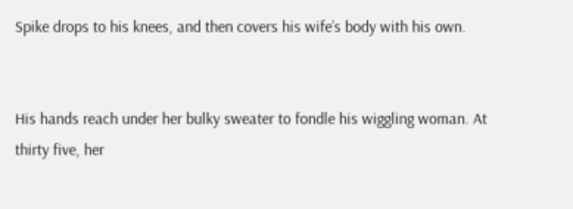Spike drops to his knees, and then covers his wife’s body with his own.


His hands reach under her bulky sweater to fondle his wiggling woman. At thirty five, her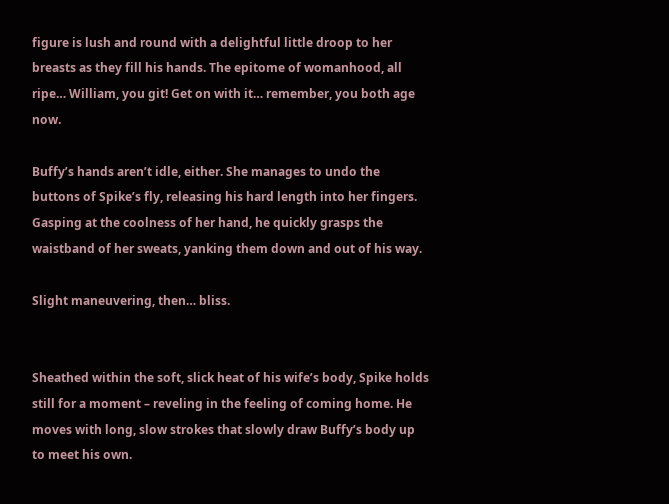figure is lush and round with a delightful little droop to her breasts as they fill his hands. The epitome of womanhood, all ripe… William, you git! Get on with it… remember, you both age now.

Buffy’s hands aren’t idle, either. She manages to undo the buttons of Spike’s fly, releasing his hard length into her fingers. Gasping at the coolness of her hand, he quickly grasps the waistband of her sweats, yanking them down and out of his way.

Slight maneuvering, then… bliss.


Sheathed within the soft, slick heat of his wife’s body, Spike holds still for a moment – reveling in the feeling of coming home. He moves with long, slow strokes that slowly draw Buffy’s body up to meet his own.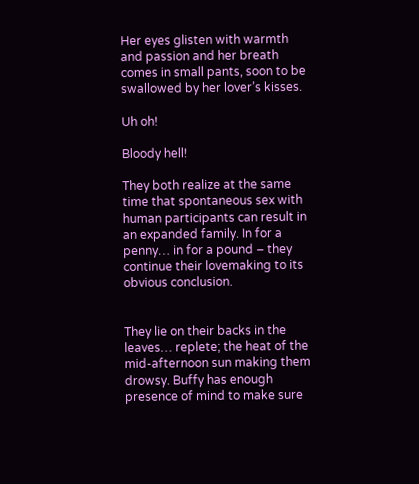Her eyes glisten with warmth and passion and her breath comes in small pants, soon to be swallowed by her lover’s kisses.

Uh oh!

Bloody hell!

They both realize at the same time that spontaneous sex with human participants can result in an expanded family. In for a penny… in for a pound – they continue their lovemaking to its obvious conclusion.


They lie on their backs in the leaves… replete; the heat of the mid-afternoon sun making them drowsy. Buffy has enough presence of mind to make sure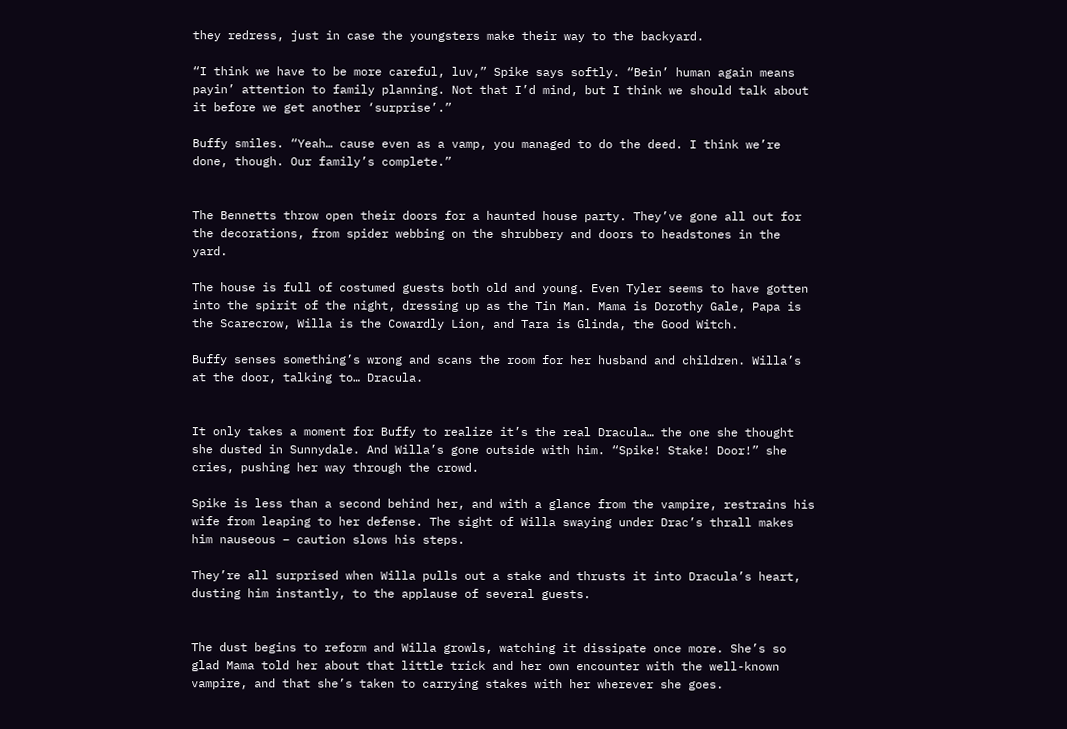they redress, just in case the youngsters make their way to the backyard.

“I think we have to be more careful, luv,” Spike says softly. “Bein’ human again means payin’ attention to family planning. Not that I’d mind, but I think we should talk about it before we get another ‘surprise’.”

Buffy smiles. “Yeah… cause even as a vamp, you managed to do the deed. I think we’re done, though. Our family’s complete.”


The Bennetts throw open their doors for a haunted house party. They’ve gone all out for the decorations, from spider webbing on the shrubbery and doors to headstones in the yard.

The house is full of costumed guests both old and young. Even Tyler seems to have gotten into the spirit of the night, dressing up as the Tin Man. Mama is Dorothy Gale, Papa is the Scarecrow, Willa is the Cowardly Lion, and Tara is Glinda, the Good Witch.

Buffy senses something’s wrong and scans the room for her husband and children. Willa’s at the door, talking to… Dracula.


It only takes a moment for Buffy to realize it’s the real Dracula… the one she thought she dusted in Sunnydale. And Willa’s gone outside with him. “Spike! Stake! Door!” she cries, pushing her way through the crowd.

Spike is less than a second behind her, and with a glance from the vampire, restrains his wife from leaping to her defense. The sight of Willa swaying under Drac’s thrall makes him nauseous – caution slows his steps.

They’re all surprised when Willa pulls out a stake and thrusts it into Dracula’s heart, dusting him instantly, to the applause of several guests.


The dust begins to reform and Willa growls, watching it dissipate once more. She’s so glad Mama told her about that little trick and her own encounter with the well-known vampire, and that she’s taken to carrying stakes with her wherever she goes.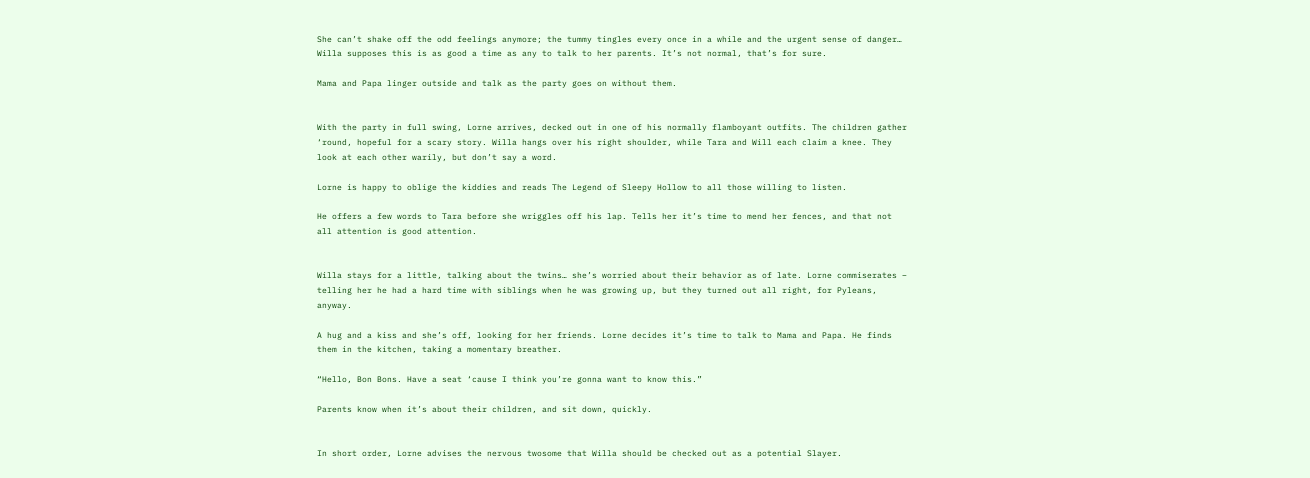She can’t shake off the odd feelings anymore; the tummy tingles every once in a while and the urgent sense of danger… Willa supposes this is as good a time as any to talk to her parents. It’s not normal, that’s for sure.

Mama and Papa linger outside and talk as the party goes on without them.


With the party in full swing, Lorne arrives, decked out in one of his normally flamboyant outfits. The children gather ‘round, hopeful for a scary story. Willa hangs over his right shoulder, while Tara and Will each claim a knee. They look at each other warily, but don’t say a word.

Lorne is happy to oblige the kiddies and reads The Legend of Sleepy Hollow to all those willing to listen.

He offers a few words to Tara before she wriggles off his lap. Tells her it’s time to mend her fences, and that not all attention is good attention.


Willa stays for a little, talking about the twins… she’s worried about their behavior as of late. Lorne commiserates – telling her he had a hard time with siblings when he was growing up, but they turned out all right, for Pyleans, anyway.

A hug and a kiss and she’s off, looking for her friends. Lorne decides it’s time to talk to Mama and Papa. He finds them in the kitchen, taking a momentary breather.

“Hello, Bon Bons. Have a seat ‘cause I think you’re gonna want to know this.”

Parents know when it’s about their children, and sit down, quickly.


In short order, Lorne advises the nervous twosome that Willa should be checked out as a potential Slayer.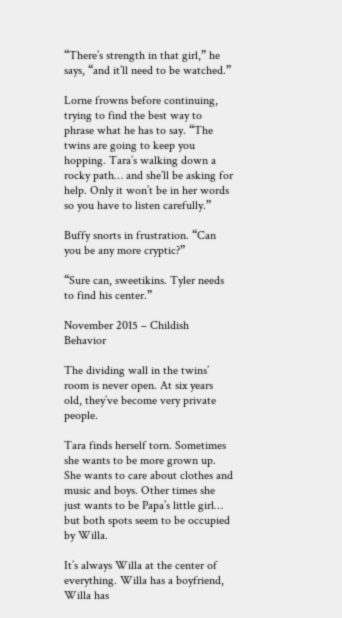“There’s strength in that girl,” he says, “and it’ll need to be watched.”

Lorne frowns before continuing, trying to find the best way to phrase what he has to say. “The twins are going to keep you hopping. Tara’s walking down a rocky path… and she’ll be asking for help. Only it won’t be in her words so you have to listen carefully.”

Buffy snorts in frustration. “Can you be any more cryptic?”

“Sure can, sweetikins. Tyler needs to find his center.”

November 2015 – Childish Behavior

The dividing wall in the twins’ room is never open. At six years old, they’ve become very private people.

Tara finds herself torn. Sometimes she wants to be more grown up. She wants to care about clothes and music and boys. Other times she just wants to be Papa’s little girl… but both spots seem to be occupied by Willa.

It’s always Willa at the center of everything. Willa has a boyfriend, Willa has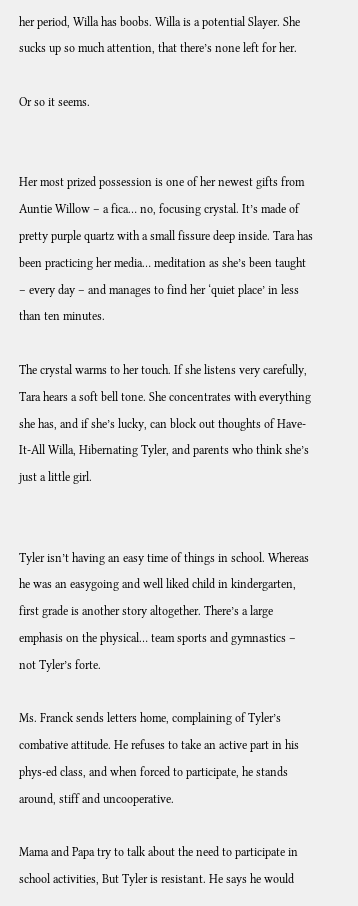her period, Willa has boobs. Willa is a potential Slayer. She sucks up so much attention, that there’s none left for her.

Or so it seems.


Her most prized possession is one of her newest gifts from Auntie Willow – a fica… no, focusing crystal. It’s made of pretty purple quartz with a small fissure deep inside. Tara has been practicing her media… meditation as she’s been taught – every day – and manages to find her ‘quiet place’ in less than ten minutes.

The crystal warms to her touch. If she listens very carefully, Tara hears a soft bell tone. She concentrates with everything she has, and if she’s lucky, can block out thoughts of Have-It-All Willa, Hibernating Tyler, and parents who think she’s just a little girl.


Tyler isn’t having an easy time of things in school. Whereas he was an easygoing and well liked child in kindergarten, first grade is another story altogether. There’s a large emphasis on the physical… team sports and gymnastics – not Tyler’s forte.

Ms. Franck sends letters home, complaining of Tyler’s combative attitude. He refuses to take an active part in his phys-ed class, and when forced to participate, he stands around, stiff and uncooperative.

Mama and Papa try to talk about the need to participate in school activities, But Tyler is resistant. He says he would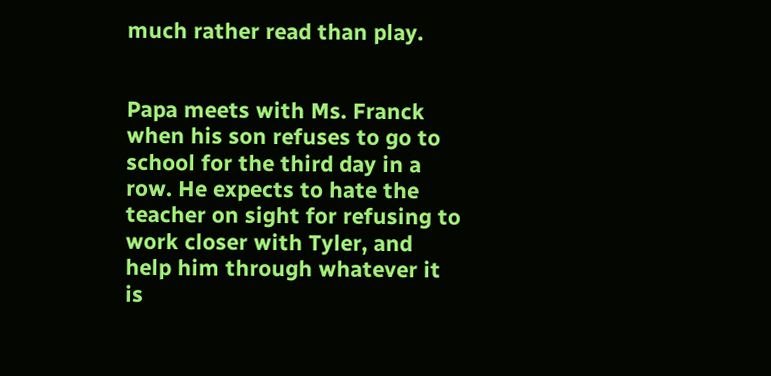much rather read than play.


Papa meets with Ms. Franck when his son refuses to go to school for the third day in a row. He expects to hate the teacher on sight for refusing to work closer with Tyler, and help him through whatever it is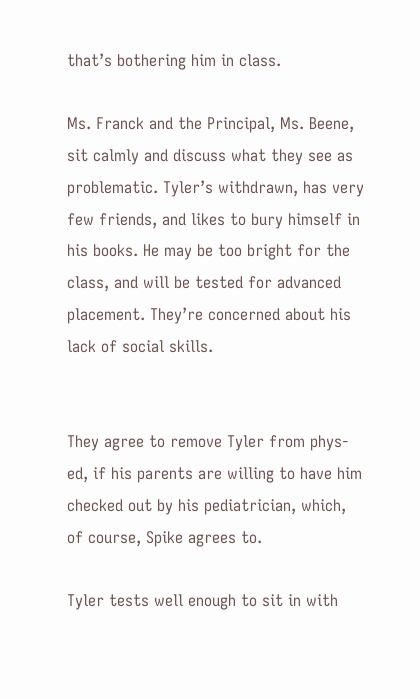that’s bothering him in class.

Ms. Franck and the Principal, Ms. Beene, sit calmly and discuss what they see as problematic. Tyler’s withdrawn, has very few friends, and likes to bury himself in his books. He may be too bright for the class, and will be tested for advanced placement. They’re concerned about his lack of social skills.


They agree to remove Tyler from phys-ed, if his parents are willing to have him checked out by his pediatrician, which, of course, Spike agrees to.

Tyler tests well enough to sit in with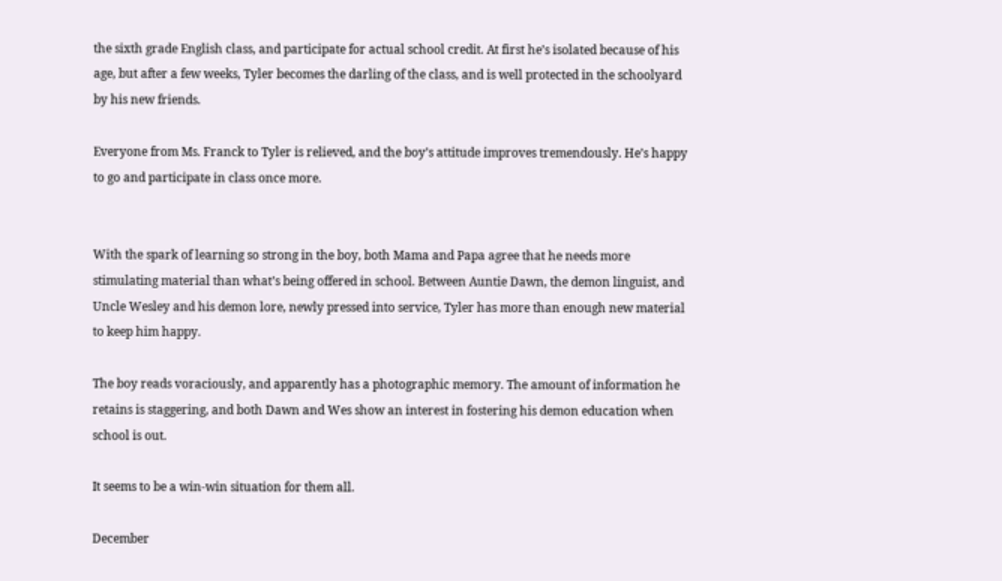the sixth grade English class, and participate for actual school credit. At first he’s isolated because of his age, but after a few weeks, Tyler becomes the darling of the class, and is well protected in the schoolyard by his new friends.

Everyone from Ms. Franck to Tyler is relieved, and the boy’s attitude improves tremendously. He’s happy to go and participate in class once more.


With the spark of learning so strong in the boy, both Mama and Papa agree that he needs more stimulating material than what’s being offered in school. Between Auntie Dawn, the demon linguist, and Uncle Wesley and his demon lore, newly pressed into service, Tyler has more than enough new material to keep him happy.

The boy reads voraciously, and apparently has a photographic memory. The amount of information he retains is staggering, and both Dawn and Wes show an interest in fostering his demon education when school is out.

It seems to be a win-win situation for them all.

December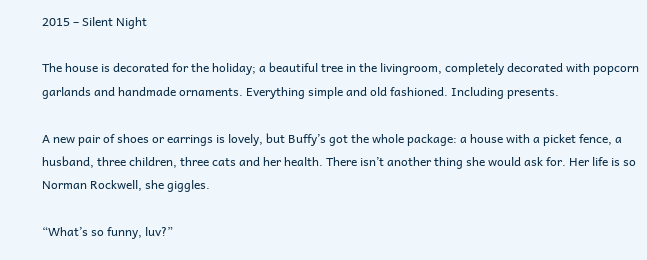2015 – Silent Night

The house is decorated for the holiday; a beautiful tree in the livingroom, completely decorated with popcorn garlands and handmade ornaments. Everything simple and old fashioned. Including presents.

A new pair of shoes or earrings is lovely, but Buffy’s got the whole package: a house with a picket fence, a husband, three children, three cats and her health. There isn’t another thing she would ask for. Her life is so Norman Rockwell, she giggles.

“What’s so funny, luv?”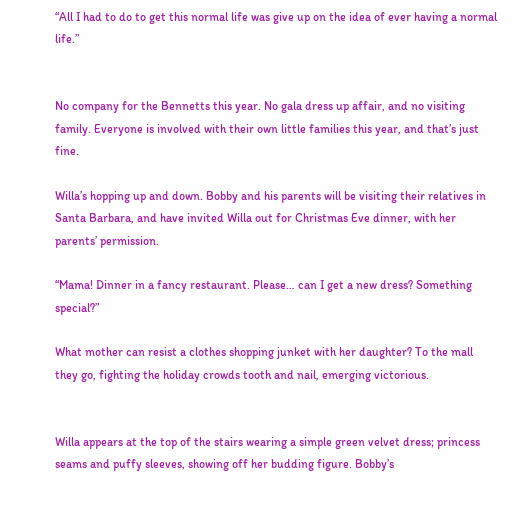“All I had to do to get this normal life was give up on the idea of ever having a normal life.”


No company for the Bennetts this year. No gala dress up affair, and no visiting family. Everyone is involved with their own little families this year, and that’s just fine.

Willa’s hopping up and down. Bobby and his parents will be visiting their relatives in Santa Barbara, and have invited Willa out for Christmas Eve dinner, with her parents’ permission.

“Mama! Dinner in a fancy restaurant. Please… can I get a new dress? Something special?”

What mother can resist a clothes shopping junket with her daughter? To the mall they go, fighting the holiday crowds tooth and nail, emerging victorious.


Willa appears at the top of the stairs wearing a simple green velvet dress; princess seams and puffy sleeves, showing off her budding figure. Bobby’s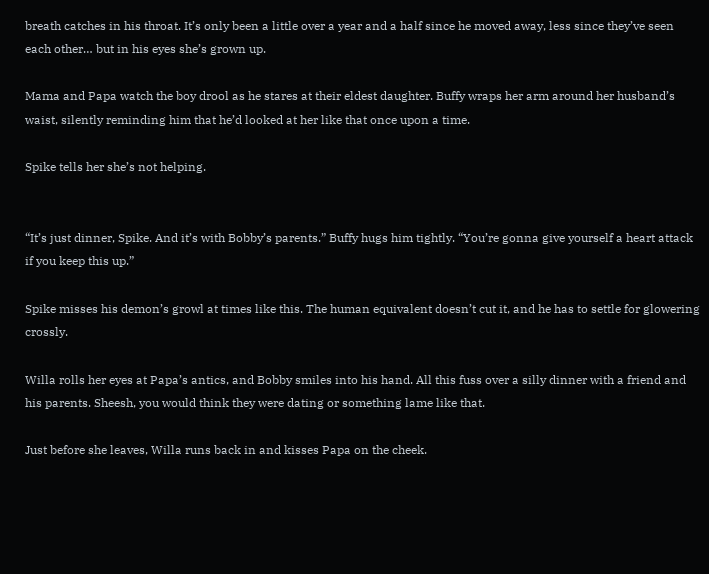breath catches in his throat. It’s only been a little over a year and a half since he moved away, less since they’ve seen each other… but in his eyes she’s grown up.

Mama and Papa watch the boy drool as he stares at their eldest daughter. Buffy wraps her arm around her husband’s waist, silently reminding him that he’d looked at her like that once upon a time.

Spike tells her she’s not helping.


“It’s just dinner, Spike. And it’s with Bobby’s parents.” Buffy hugs him tightly. “You’re gonna give yourself a heart attack if you keep this up.”

Spike misses his demon’s growl at times like this. The human equivalent doesn’t cut it, and he has to settle for glowering crossly.

Willa rolls her eyes at Papa’s antics, and Bobby smiles into his hand. All this fuss over a silly dinner with a friend and his parents. Sheesh, you would think they were dating or something lame like that.

Just before she leaves, Willa runs back in and kisses Papa on the cheek.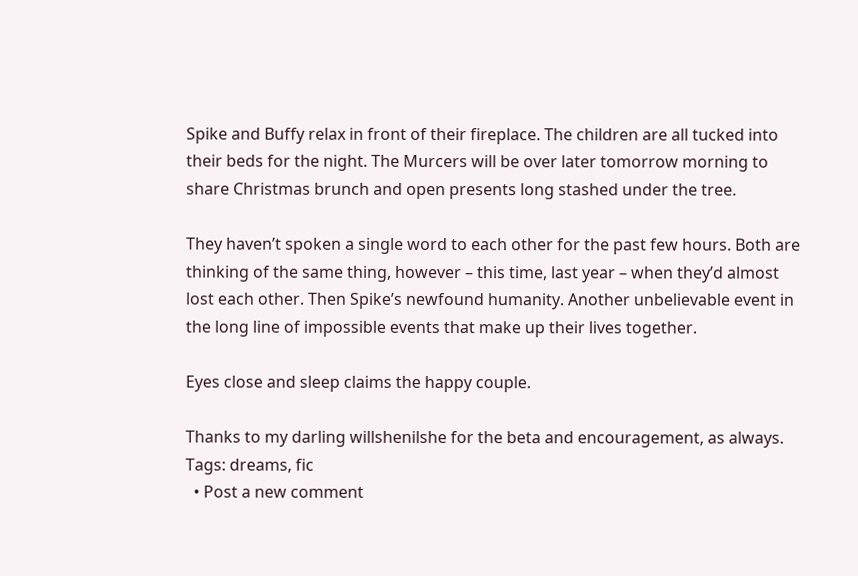Spike and Buffy relax in front of their fireplace. The children are all tucked into their beds for the night. The Murcers will be over later tomorrow morning to share Christmas brunch and open presents long stashed under the tree.

They haven’t spoken a single word to each other for the past few hours. Both are thinking of the same thing, however – this time, last year – when they’d almost lost each other. Then Spike’s newfound humanity. Another unbelievable event in the long line of impossible events that make up their lives together.

Eyes close and sleep claims the happy couple.

Thanks to my darling willshenilshe for the beta and encouragement, as always.
Tags: dreams, fic
  • Post a new comment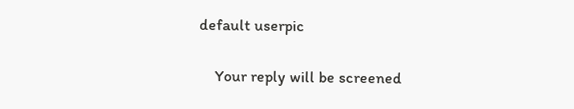default userpic

    Your reply will be screened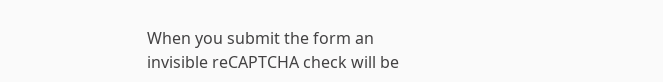When you submit the form an invisible reCAPTCHA check will be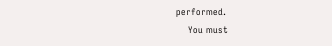performed.
    You must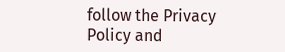follow the Privacy Policy and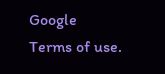Google Terms of use.